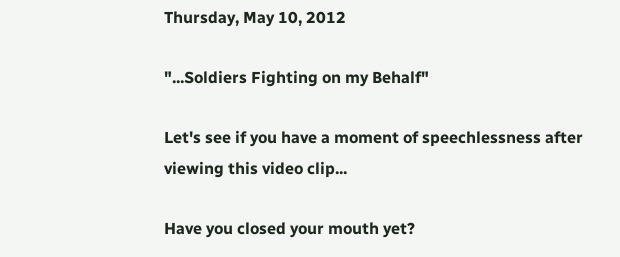Thursday, May 10, 2012

"...Soldiers Fighting on my Behalf"

Let's see if you have a moment of speechlessness after viewing this video clip...

Have you closed your mouth yet?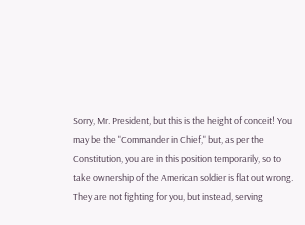Sorry, Mr. President, but this is the height of conceit! You may be the "Commander in Chief," but, as per the Constitution, you are in this position temporarily, so to take ownership of the American soldier is flat out wrong. They are not fighting for you, but instead, serving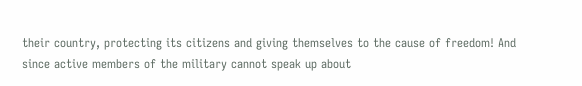their country, protecting its citizens and giving themselves to the cause of freedom! And since active members of the military cannot speak up about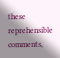these reprehensible comments,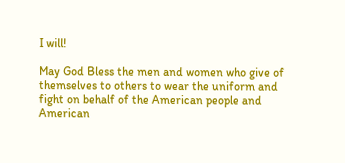I will!

May God Bless the men and women who give of themselves to others to wear the uniform and fight on behalf of the American people and American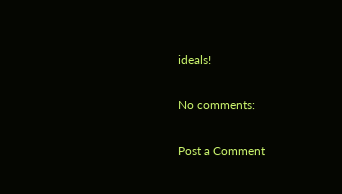ideals!

No comments:

Post a Comment